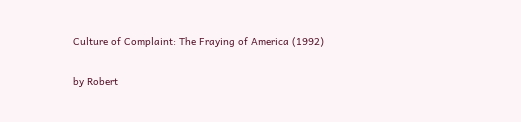Culture of Complaint: The Fraying of America (1992)

by Robert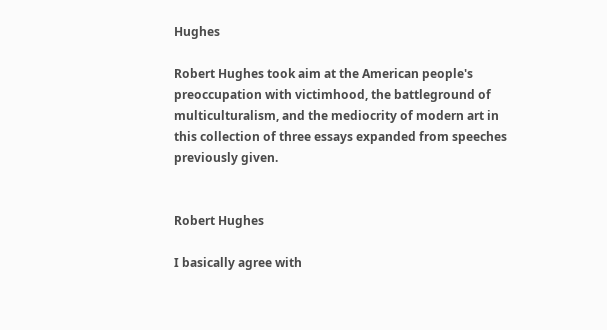Hughes

Robert Hughes took aim at the American people's preoccupation with victimhood, the battleground of multiculturalism, and the mediocrity of modern art in this collection of three essays expanded from speeches previously given.


Robert Hughes

I basically agree with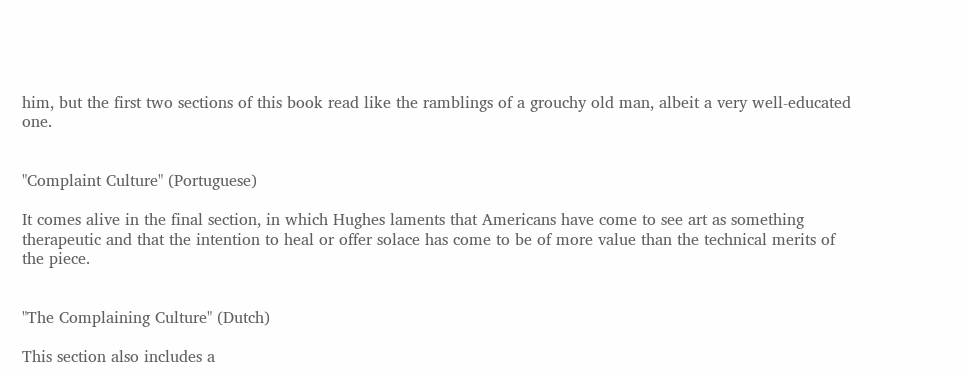him, but the first two sections of this book read like the ramblings of a grouchy old man, albeit a very well-educated one.


"Complaint Culture" (Portuguese)

It comes alive in the final section, in which Hughes laments that Americans have come to see art as something therapeutic and that the intention to heal or offer solace has come to be of more value than the technical merits of the piece.


"The Complaining Culture" (Dutch)

This section also includes a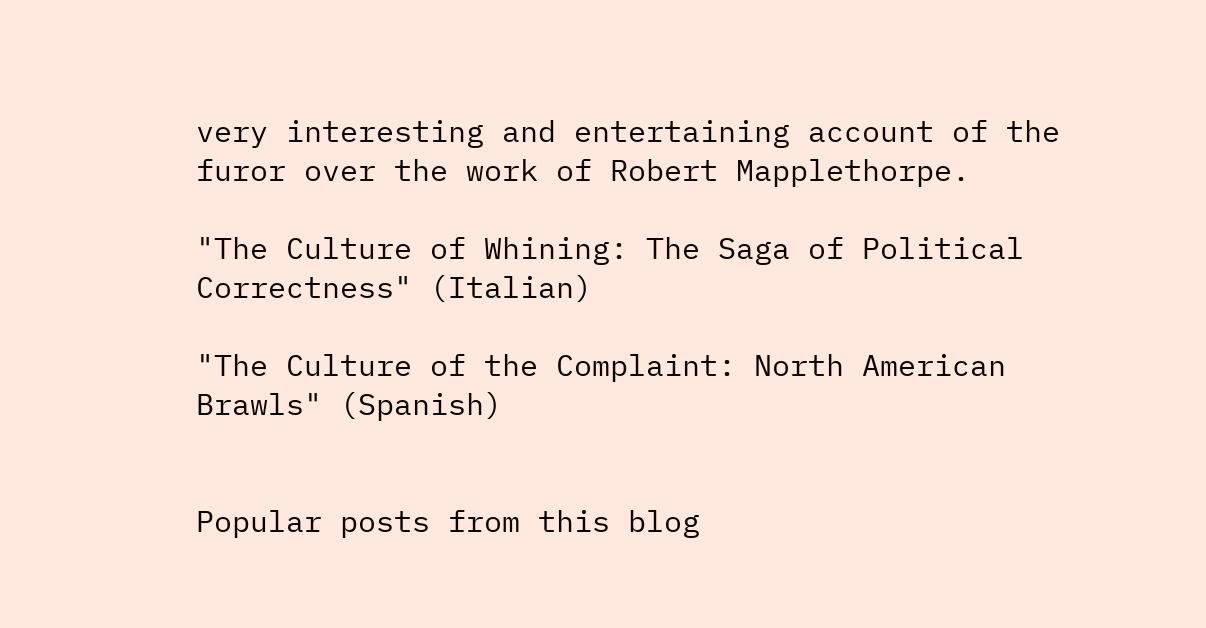very interesting and entertaining account of the furor over the work of Robert Mapplethorpe.

"The Culture of Whining: The Saga of Political Correctness" (Italian)

"The Culture of the Complaint: North American Brawls" (Spanish)


Popular posts from this blog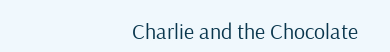Charlie and the Chocolate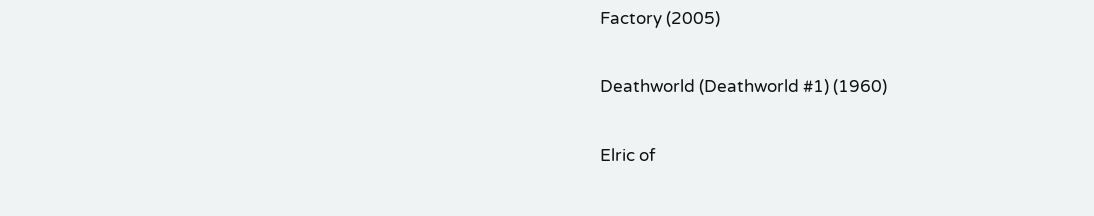Factory (2005)

Deathworld (Deathworld #1) (1960)

Elric of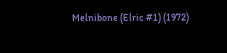Melnibone (Elric #1) (1972)